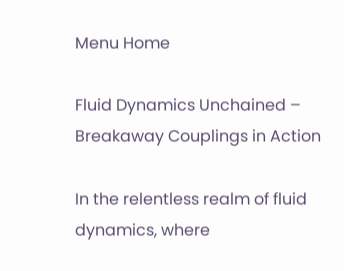Menu Home

Fluid Dynamics Unchained – Breakaway Couplings in Action

In the relentless realm of fluid dynamics, where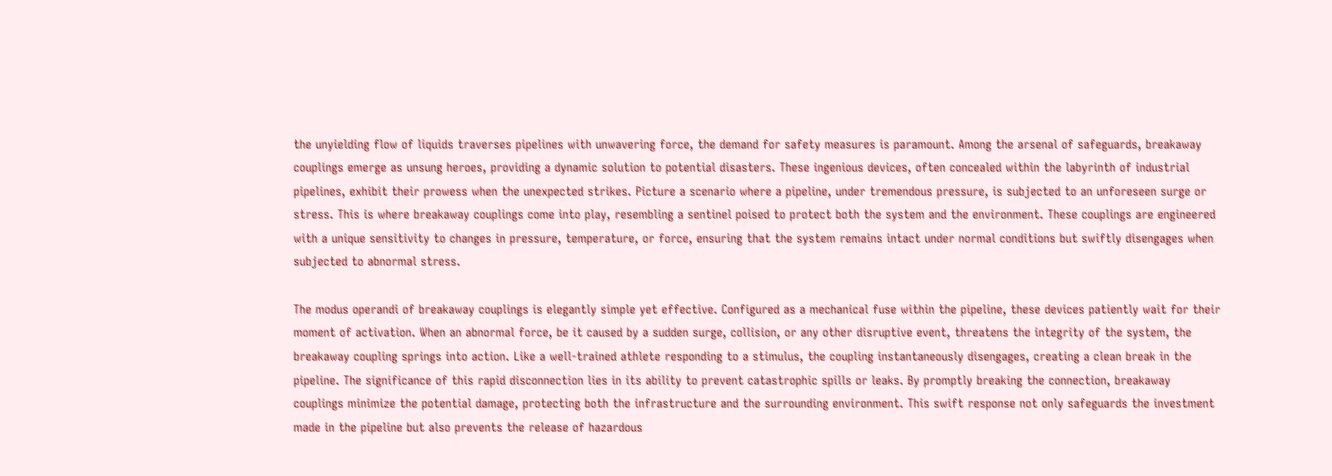the unyielding flow of liquids traverses pipelines with unwavering force, the demand for safety measures is paramount. Among the arsenal of safeguards, breakaway couplings emerge as unsung heroes, providing a dynamic solution to potential disasters. These ingenious devices, often concealed within the labyrinth of industrial pipelines, exhibit their prowess when the unexpected strikes. Picture a scenario where a pipeline, under tremendous pressure, is subjected to an unforeseen surge or stress. This is where breakaway couplings come into play, resembling a sentinel poised to protect both the system and the environment. These couplings are engineered with a unique sensitivity to changes in pressure, temperature, or force, ensuring that the system remains intact under normal conditions but swiftly disengages when subjected to abnormal stress.

The modus operandi of breakaway couplings is elegantly simple yet effective. Configured as a mechanical fuse within the pipeline, these devices patiently wait for their moment of activation. When an abnormal force, be it caused by a sudden surge, collision, or any other disruptive event, threatens the integrity of the system, the breakaway coupling springs into action. Like a well-trained athlete responding to a stimulus, the coupling instantaneously disengages, creating a clean break in the pipeline. The significance of this rapid disconnection lies in its ability to prevent catastrophic spills or leaks. By promptly breaking the connection, breakaway couplings minimize the potential damage, protecting both the infrastructure and the surrounding environment. This swift response not only safeguards the investment made in the pipeline but also prevents the release of hazardous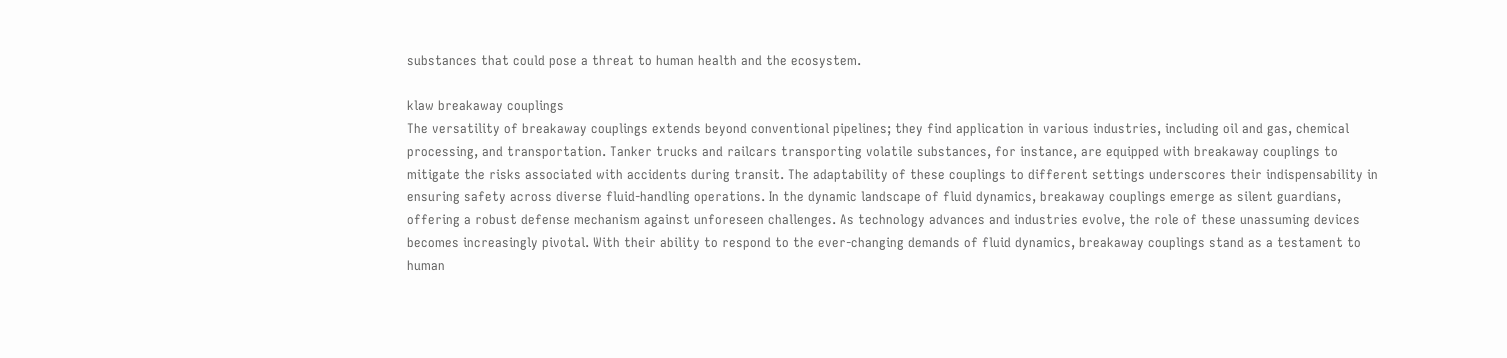substances that could pose a threat to human health and the ecosystem.

klaw breakaway couplings
The versatility of breakaway couplings extends beyond conventional pipelines; they find application in various industries, including oil and gas, chemical processing, and transportation. Tanker trucks and railcars transporting volatile substances, for instance, are equipped with breakaway couplings to mitigate the risks associated with accidents during transit. The adaptability of these couplings to different settings underscores their indispensability in ensuring safety across diverse fluid-handling operations. In the dynamic landscape of fluid dynamics, breakaway couplings emerge as silent guardians, offering a robust defense mechanism against unforeseen challenges. As technology advances and industries evolve, the role of these unassuming devices becomes increasingly pivotal. With their ability to respond to the ever-changing demands of fluid dynamics, breakaway couplings stand as a testament to human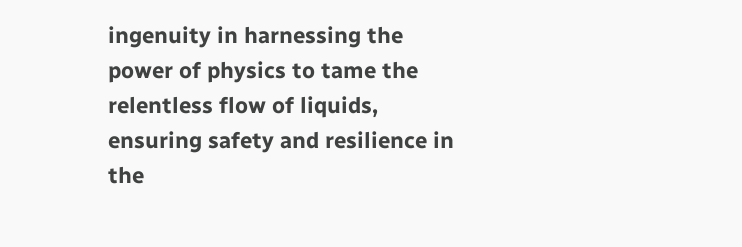ingenuity in harnessing the power of physics to tame the relentless flow of liquids, ensuring safety and resilience in the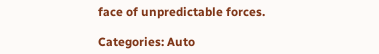face of unpredictable forces.

Categories: Auto